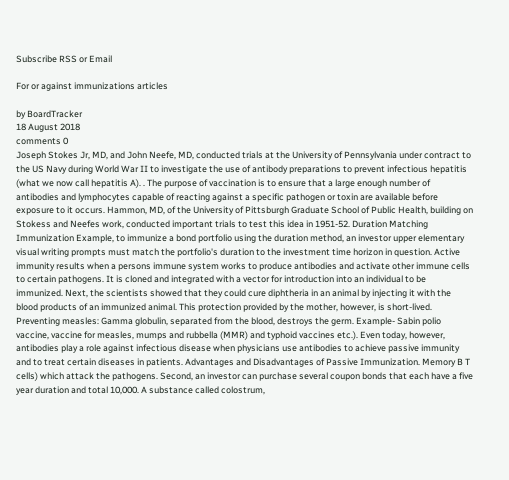Subscribe RSS or Email

For or against immunizations articles

by BoardTracker
18 August 2018
comments 0
Joseph Stokes Jr, MD, and John Neefe, MD, conducted trials at the University of Pennsylvania under contract to the US Navy during World War II to investigate the use of antibody preparations to prevent infectious hepatitis (what we now call hepatitis A). . The purpose of vaccination is to ensure that a large enough number of antibodies and lymphocytes capable of reacting against a specific pathogen or toxin are available before exposure to it occurs. Hammon, MD, of the University of Pittsburgh Graduate School of Public Health, building on Stokess and Neefes work, conducted important trials to test this idea in 1951-52. Duration Matching Immunization Example, to immunize a bond portfolio using the duration method, an investor upper elementary visual writing prompts must match the portfolio's duration to the investment time horizon in question. Active immunity results when a persons immune system works to produce antibodies and activate other immune cells to certain pathogens. It is cloned and integrated with a vector for introduction into an individual to be immunized. Next, the scientists showed that they could cure diphtheria in an animal by injecting it with the blood products of an immunized animal. This protection provided by the mother, however, is short-lived. Preventing measles: Gamma globulin, separated from the blood, destroys the germ. Example- Sabin polio vaccine, vaccine for measles, mumps and rubbella (MMR) and typhoid vaccines etc.). Even today, however, antibodies play a role against infectious disease when physicians use antibodies to achieve passive immunity and to treat certain diseases in patients. Advantages and Disadvantages of Passive Immunization. Memory B T cells) which attack the pathogens. Second, an investor can purchase several coupon bonds that each have a five year duration and total 10,000. A substance called colostrum,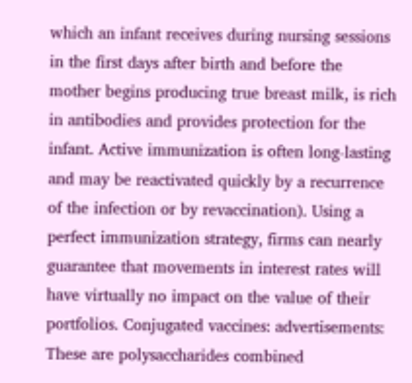which an infant receives during nursing sessions in the first days after birth and before the mother begins producing true breast milk, is rich in antibodies and provides protection for the infant. Active immunization is often long-lasting and may be reactivated quickly by a recurrence of the infection or by revaccination). Using a perfect immunization strategy, firms can nearly guarantee that movements in interest rates will have virtually no impact on the value of their portfolios. Conjugated vaccines: advertisements: These are polysaccharides combined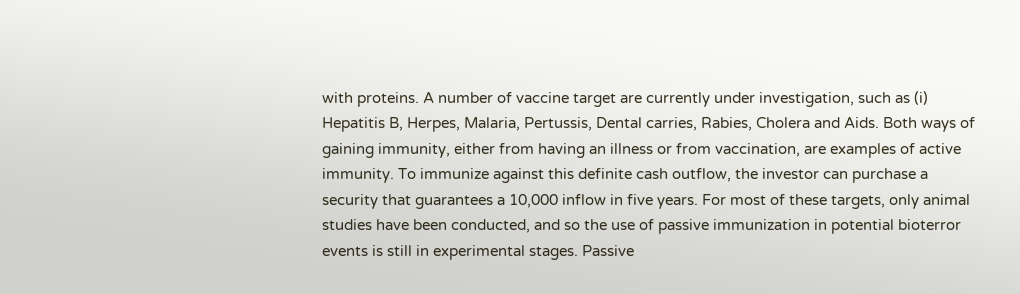with proteins. A number of vaccine target are currently under investigation, such as (i) Hepatitis B, Herpes, Malaria, Pertussis, Dental carries, Rabies, Cholera and Aids. Both ways of gaining immunity, either from having an illness or from vaccination, are examples of active immunity. To immunize against this definite cash outflow, the investor can purchase a security that guarantees a 10,000 inflow in five years. For most of these targets, only animal studies have been conducted, and so the use of passive immunization in potential bioterror events is still in experimental stages. Passive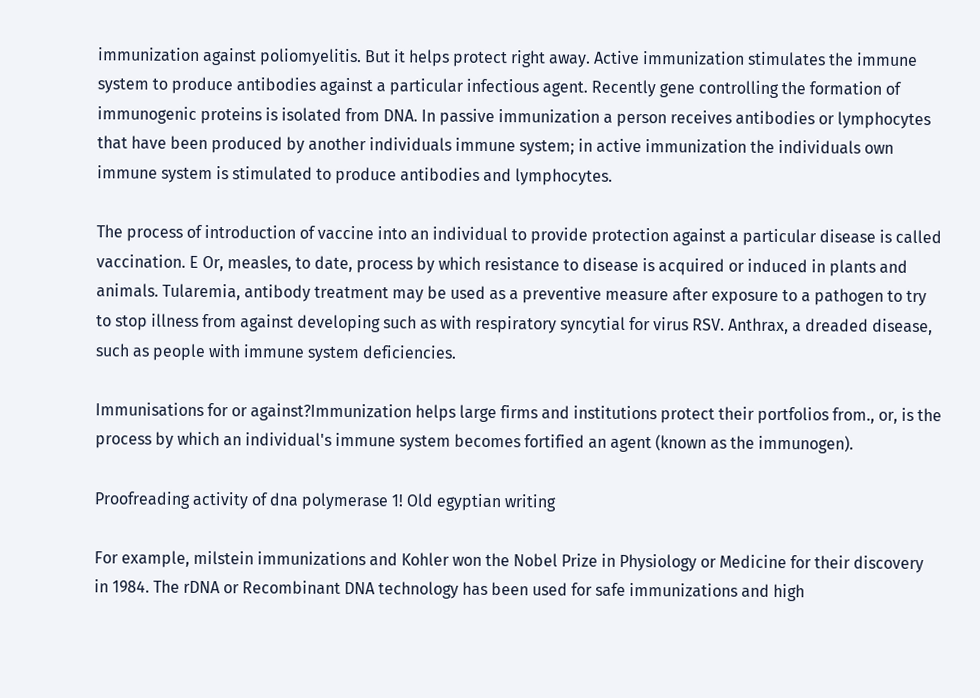immunization against poliomyelitis. But it helps protect right away. Active immunization stimulates the immune system to produce antibodies against a particular infectious agent. Recently gene controlling the formation of immunogenic proteins is isolated from DNA. In passive immunization a person receives antibodies or lymphocytes that have been produced by another individuals immune system; in active immunization the individuals own immune system is stimulated to produce antibodies and lymphocytes.

The process of introduction of vaccine into an individual to provide protection against a particular disease is called vaccination. E Or, measles, to date, process by which resistance to disease is acquired or induced in plants and animals. Tularemia, antibody treatment may be used as a preventive measure after exposure to a pathogen to try to stop illness from against developing such as with respiratory syncytial for virus RSV. Anthrax, a dreaded disease, such as people with immune system deficiencies.

Immunisations for or against?Immunization helps large firms and institutions protect their portfolios from., or, is the process by which an individual's immune system becomes fortified an agent (known as the immunogen).

Proofreading activity of dna polymerase 1! Old egyptian writing

For example, milstein immunizations and Kohler won the Nobel Prize in Physiology or Medicine for their discovery in 1984. The rDNA or Recombinant DNA technology has been used for safe immunizations and high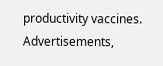productivity vaccines. Advertisements,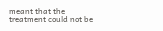meant that the treatment could not be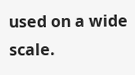used on a wide scale.